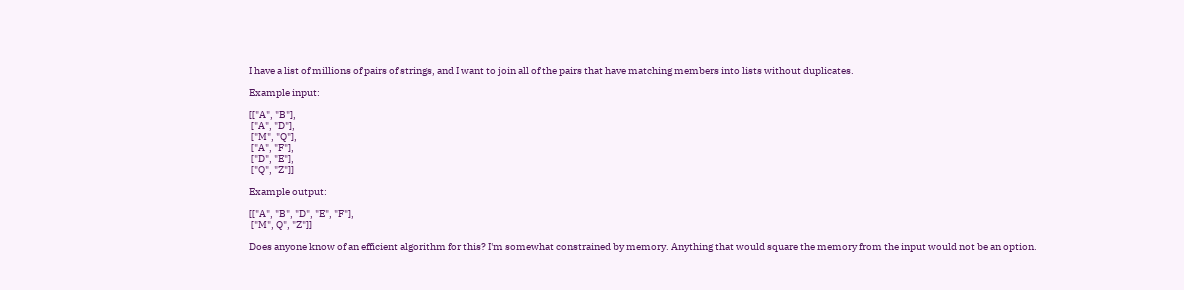I have a list of millions of pairs of strings, and I want to join all of the pairs that have matching members into lists without duplicates.

Example input:

[["A", "B"],
 ["A", "D"],
 ["M", "Q"],
 ["A", "F"],
 ["D", "E"],
 ["Q", "Z"]]

Example output:

[["A", "B", "D", "E", "F"],
 ["M", Q", "Z"]]

Does anyone know of an efficient algorithm for this? I'm somewhat constrained by memory. Anything that would square the memory from the input would not be an option.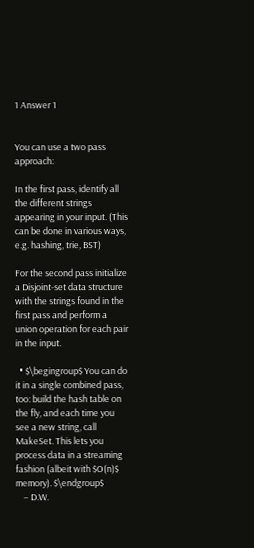1 Answer 1


You can use a two pass approach:

In the first pass, identify all the different strings appearing in your input. (This can be done in various ways, e.g. hashing, trie, BST)

For the second pass initialize a Disjoint-set data structure with the strings found in the first pass and perform a union operation for each pair in the input.

  • $\begingroup$ You can do it in a single combined pass, too: build the hash table on the fly, and each time you see a new string, call MakeSet. This lets you process data in a streaming fashion (albeit with $O(n)$ memory). $\endgroup$
    – D.W.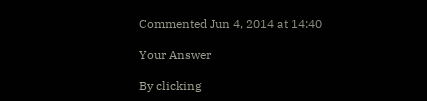Commented Jun 4, 2014 at 14:40

Your Answer

By clicking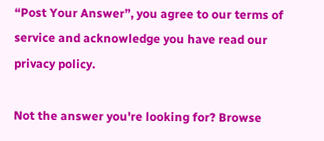“Post Your Answer”, you agree to our terms of service and acknowledge you have read our privacy policy.

Not the answer you're looking for? Browse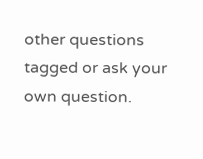other questions tagged or ask your own question.